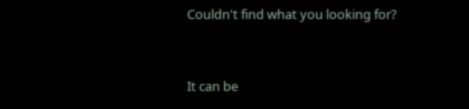Couldn't find what you looking for?


It can be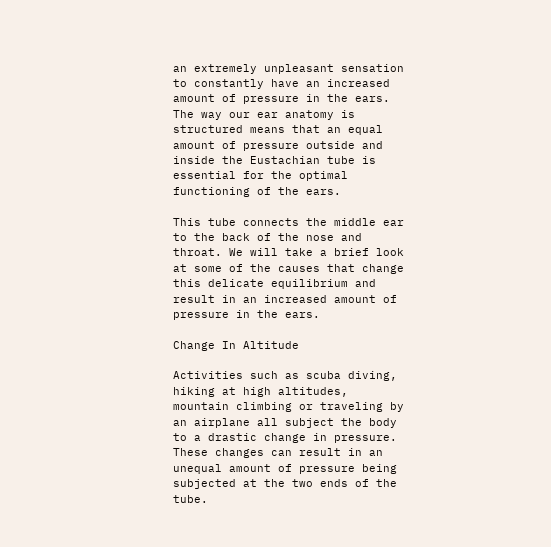an extremely unpleasant sensation to constantly have an increased amount of pressure in the ears. The way our ear anatomy is structured means that an equal amount of pressure outside and inside the Eustachian tube is essential for the optimal functioning of the ears.

This tube connects the middle ear to the back of the nose and throat. We will take a brief look at some of the causes that change this delicate equilibrium and result in an increased amount of pressure in the ears.

Change In Altitude

Activities such as scuba diving, hiking at high altitudes, mountain climbing or traveling by an airplane all subject the body to a drastic change in pressure. These changes can result in an unequal amount of pressure being subjected at the two ends of the tube.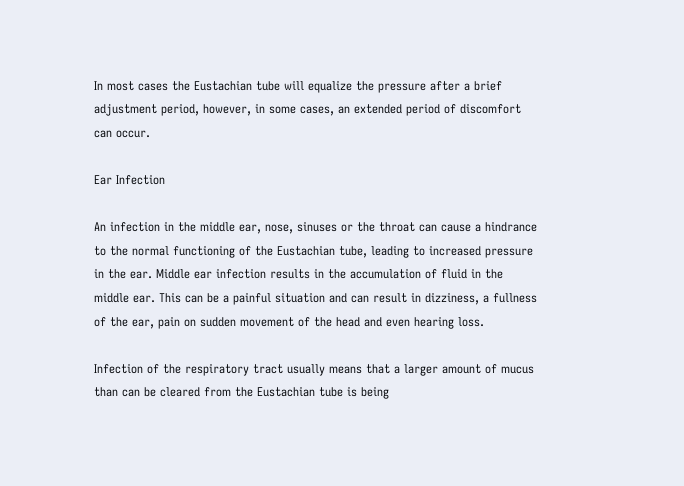In most cases the Eustachian tube will equalize the pressure after a brief adjustment period, however, in some cases, an extended period of discomfort can occur.

Ear Infection

An infection in the middle ear, nose, sinuses or the throat can cause a hindrance to the normal functioning of the Eustachian tube, leading to increased pressure in the ear. Middle ear infection results in the accumulation of fluid in the middle ear. This can be a painful situation and can result in dizziness, a fullness of the ear, pain on sudden movement of the head and even hearing loss.

Infection of the respiratory tract usually means that a larger amount of mucus than can be cleared from the Eustachian tube is being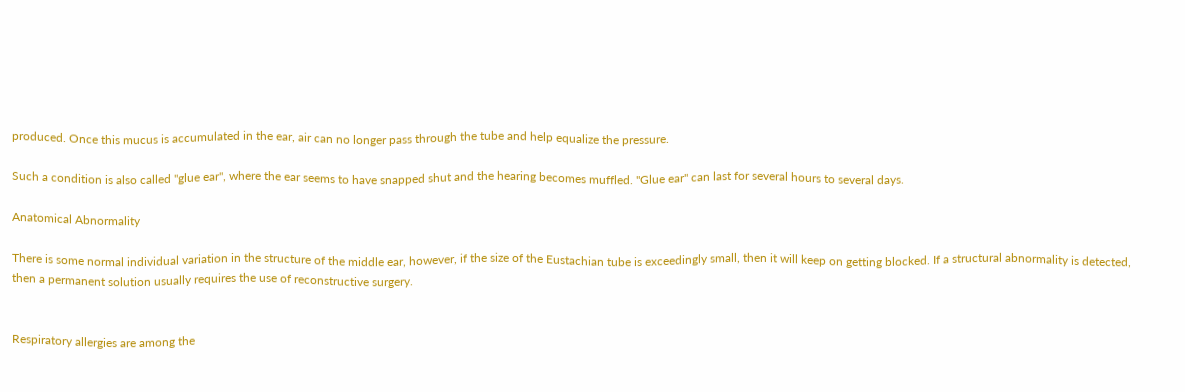produced. Once this mucus is accumulated in the ear, air can no longer pass through the tube and help equalize the pressure.

Such a condition is also called "glue ear", where the ear seems to have snapped shut and the hearing becomes muffled. "Glue ear" can last for several hours to several days.

Anatomical Abnormality

There is some normal individual variation in the structure of the middle ear, however, if the size of the Eustachian tube is exceedingly small, then it will keep on getting blocked. If a structural abnormality is detected, then a permanent solution usually requires the use of reconstructive surgery.


Respiratory allergies are among the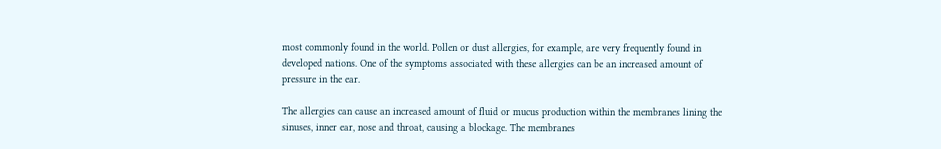most commonly found in the world. Pollen or dust allergies, for example, are very frequently found in developed nations. One of the symptoms associated with these allergies can be an increased amount of pressure in the ear.

The allergies can cause an increased amount of fluid or mucus production within the membranes lining the sinuses, inner ear, nose and throat, causing a blockage. The membranes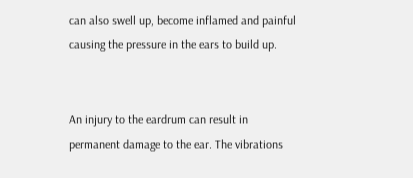can also swell up, become inflamed and painful causing the pressure in the ears to build up.


An injury to the eardrum can result in permanent damage to the ear. The vibrations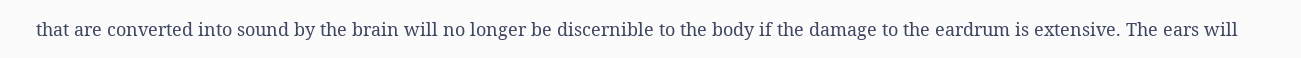that are converted into sound by the brain will no longer be discernible to the body if the damage to the eardrum is extensive. The ears will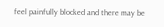feel painfully blocked and there may be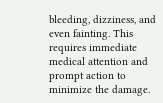bleeding, dizziness, and even fainting. This requires immediate medical attention and prompt action to minimize the damage.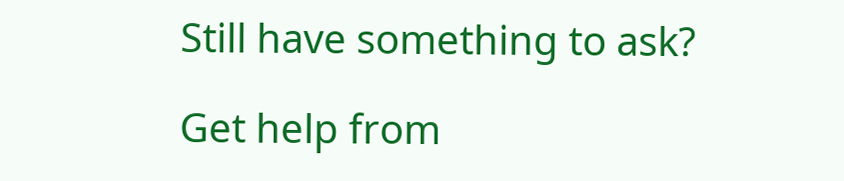Still have something to ask?

Get help from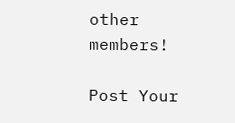other members!

Post Your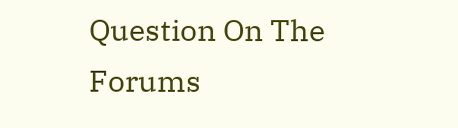Question On The Forums